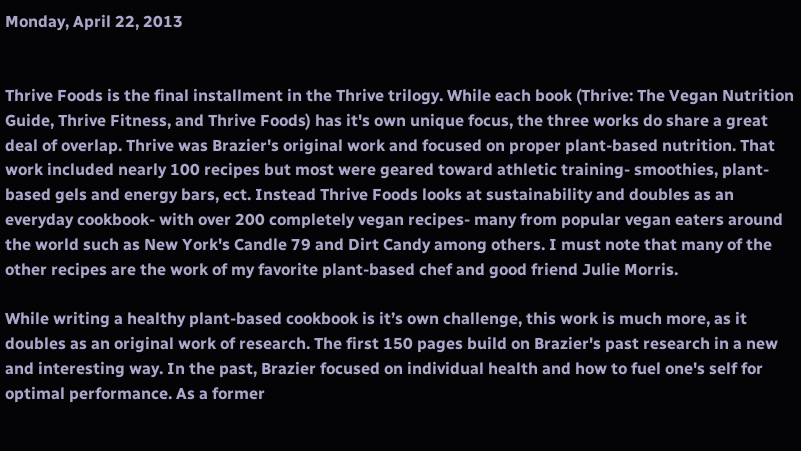Monday, April 22, 2013


Thrive Foods is the final installment in the Thrive trilogy. While each book (Thrive: The Vegan Nutrition Guide, Thrive Fitness, and Thrive Foods) has it's own unique focus, the three works do share a great deal of overlap. Thrive was Brazier's original work and focused on proper plant-based nutrition. That work included nearly 100 recipes but most were geared toward athletic training- smoothies, plant-based gels and energy bars, ect. Instead Thrive Foods looks at sustainability and doubles as an everyday cookbook- with over 200 completely vegan recipes- many from popular vegan eaters around the world such as New York's Candle 79 and Dirt Candy among others. I must note that many of the other recipes are the work of my favorite plant-based chef and good friend Julie Morris.

While writing a healthy plant-based cookbook is it’s own challenge, this work is much more, as it  doubles as an original work of research. The first 150 pages build on Brazier's past research in a new and interesting way. In the past, Brazier focused on individual health and how to fuel one's self for optimal performance. As a former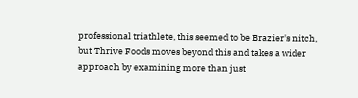professional triathlete, this seemed to be Brazier's nitch, but Thrive Foods moves beyond this and takes a wider approach by examining more than just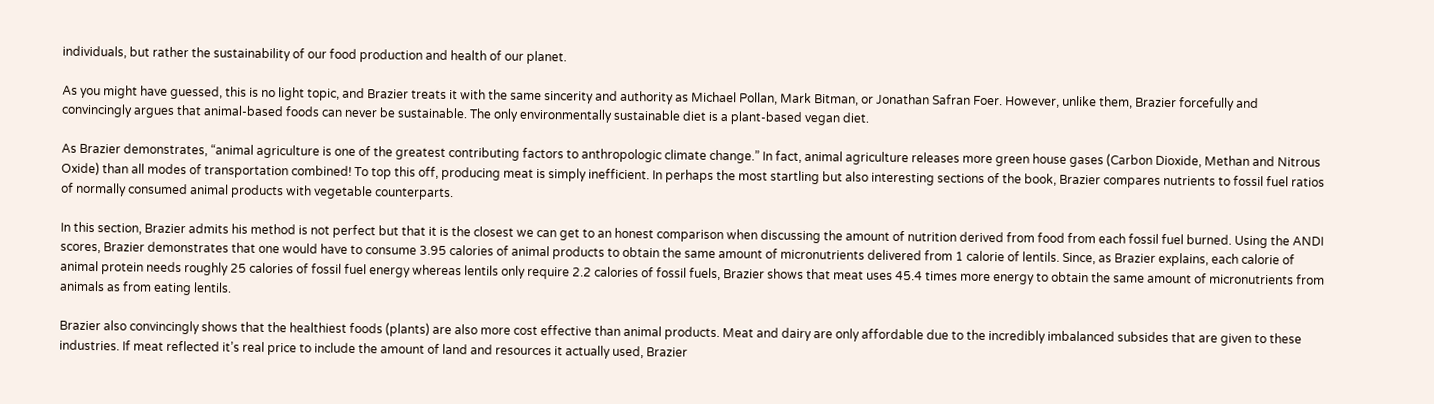individuals, but rather the sustainability of our food production and health of our planet.

As you might have guessed, this is no light topic, and Brazier treats it with the same sincerity and authority as Michael Pollan, Mark Bitman, or Jonathan Safran Foer. However, unlike them, Brazier forcefully and convincingly argues that animal-based foods can never be sustainable. The only environmentally sustainable diet is a plant-based vegan diet.

As Brazier demonstrates, “animal agriculture is one of the greatest contributing factors to anthropologic climate change.” In fact, animal agriculture releases more green house gases (Carbon Dioxide, Methan and Nitrous Oxide) than all modes of transportation combined! To top this off, producing meat is simply inefficient. In perhaps the most startling but also interesting sections of the book, Brazier compares nutrients to fossil fuel ratios of normally consumed animal products with vegetable counterparts.

In this section, Brazier admits his method is not perfect but that it is the closest we can get to an honest comparison when discussing the amount of nutrition derived from food from each fossil fuel burned. Using the ANDI scores, Brazier demonstrates that one would have to consume 3.95 calories of animal products to obtain the same amount of micronutrients delivered from 1 calorie of lentils. Since, as Brazier explains, each calorie of animal protein needs roughly 25 calories of fossil fuel energy whereas lentils only require 2.2 calories of fossil fuels, Brazier shows that meat uses 45.4 times more energy to obtain the same amount of micronutrients from animals as from eating lentils.

Brazier also convincingly shows that the healthiest foods (plants) are also more cost effective than animal products. Meat and dairy are only affordable due to the incredibly imbalanced subsides that are given to these industries. If meat reflected it’s real price to include the amount of land and resources it actually used, Brazier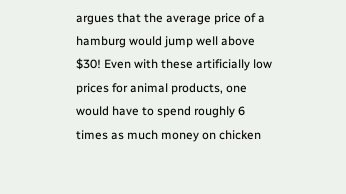argues that the average price of a hamburg would jump well above $30! Even with these artificially low prices for animal products, one would have to spend roughly 6 times as much money on chicken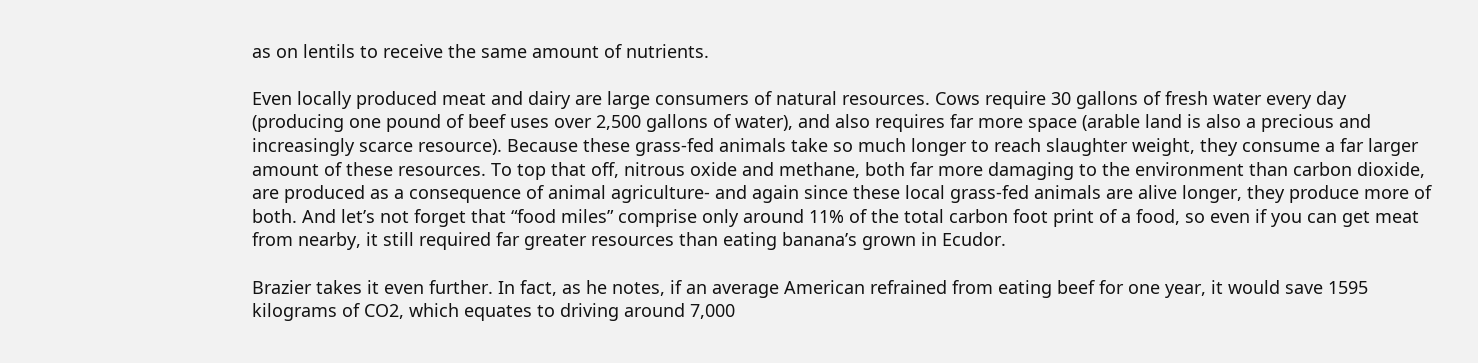as on lentils to receive the same amount of nutrients.

Even locally produced meat and dairy are large consumers of natural resources. Cows require 30 gallons of fresh water every day (producing one pound of beef uses over 2,500 gallons of water), and also requires far more space (arable land is also a precious and increasingly scarce resource). Because these grass-fed animals take so much longer to reach slaughter weight, they consume a far larger amount of these resources. To top that off, nitrous oxide and methane, both far more damaging to the environment than carbon dioxide, are produced as a consequence of animal agriculture- and again since these local grass-fed animals are alive longer, they produce more of both. And let’s not forget that “food miles” comprise only around 11% of the total carbon foot print of a food, so even if you can get meat from nearby, it still required far greater resources than eating banana’s grown in Ecudor.

Brazier takes it even further. In fact, as he notes, if an average American refrained from eating beef for one year, it would save 1595 kilograms of CO2, which equates to driving around 7,000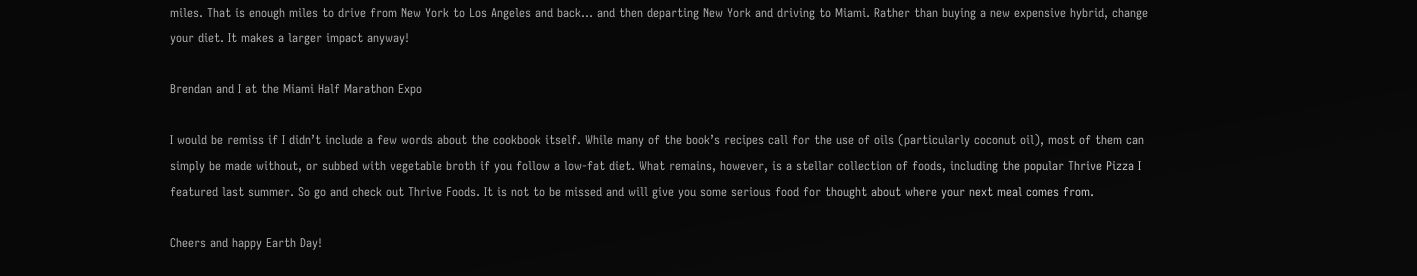miles. That is enough miles to drive from New York to Los Angeles and back… and then departing New York and driving to Miami. Rather than buying a new expensive hybrid, change your diet. It makes a larger impact anyway!

Brendan and I at the Miami Half Marathon Expo

I would be remiss if I didn’t include a few words about the cookbook itself. While many of the book’s recipes call for the use of oils (particularly coconut oil), most of them can simply be made without, or subbed with vegetable broth if you follow a low-fat diet. What remains, however, is a stellar collection of foods, including the popular Thrive Pizza I featured last summer. So go and check out Thrive Foods. It is not to be missed and will give you some serious food for thought about where your next meal comes from.

Cheers and happy Earth Day!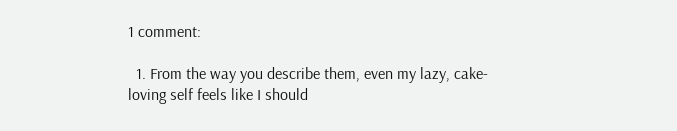1 comment:

  1. From the way you describe them, even my lazy, cake-loving self feels like I should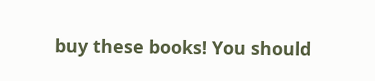buy these books! You should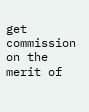get commission on the merit of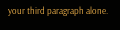your third paragraph alone.